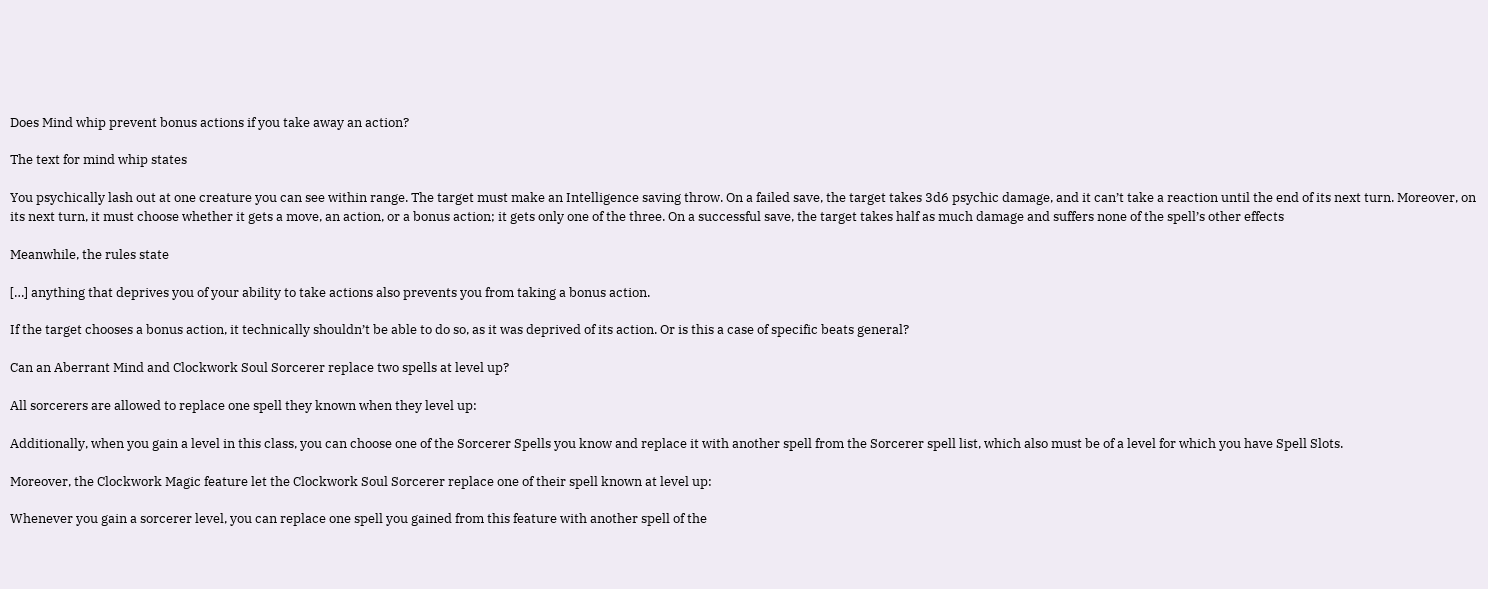Does Mind whip prevent bonus actions if you take away an action?

The text for mind whip states

You psychically lash out at one creature you can see within range. The target must make an Intelligence saving throw. On a failed save, the target takes 3d6 psychic damage, and it can’t take a reaction until the end of its next turn. Moreover, on its next turn, it must choose whether it gets a move, an action, or a bonus action; it gets only one of the three. On a successful save, the target takes half as much damage and suffers none of the spell’s other effects

Meanwhile, the rules state

[…] anything that deprives you of your ability to take actions also prevents you from taking a bonus action.

If the target chooses a bonus action, it technically shouldn’t be able to do so, as it was deprived of its action. Or is this a case of specific beats general?

Can an Aberrant Mind and Clockwork Soul Sorcerer replace two spells at level up?

All sorcerers are allowed to replace one spell they known when they level up:

Additionally, when you gain a level in this class, you can choose one of the Sorcerer Spells you know and replace it with another spell from the Sorcerer spell list, which also must be of a level for which you have Spell Slots.

Moreover, the Clockwork Magic feature let the Clockwork Soul Sorcerer replace one of their spell known at level up:

Whenever you gain a sorcerer level, you can replace one spell you gained from this feature with another spell of the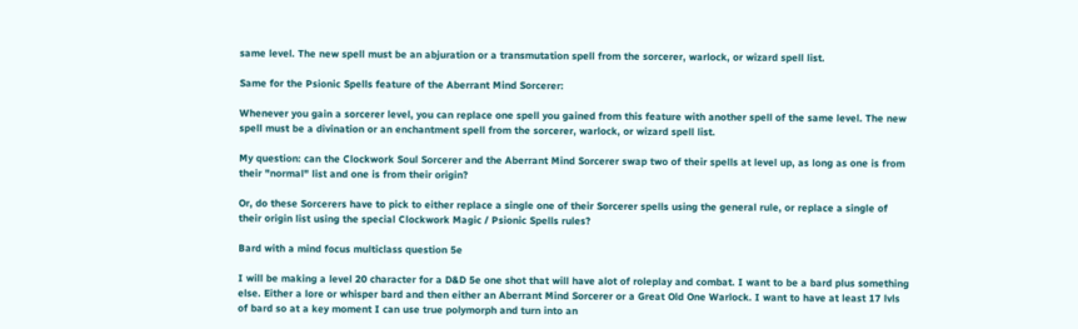same level. The new spell must be an abjuration or a transmutation spell from the sorcerer, warlock, or wizard spell list.

Same for the Psionic Spells feature of the Aberrant Mind Sorcerer:

Whenever you gain a sorcerer level, you can replace one spell you gained from this feature with another spell of the same level. The new spell must be a divination or an enchantment spell from the sorcerer, warlock, or wizard spell list.

My question: can the Clockwork Soul Sorcerer and the Aberrant Mind Sorcerer swap two of their spells at level up, as long as one is from their "normal" list and one is from their origin?

Or, do these Sorcerers have to pick to either replace a single one of their Sorcerer spells using the general rule, or replace a single of their origin list using the special Clockwork Magic / Psionic Spells rules?

Bard with a mind focus multiclass question 5e

I will be making a level 20 character for a D&D 5e one shot that will have alot of roleplay and combat. I want to be a bard plus something else. Either a lore or whisper bard and then either an Aberrant Mind Sorcerer or a Great Old One Warlock. I want to have at least 17 lvls of bard so at a key moment I can use true polymorph and turn into an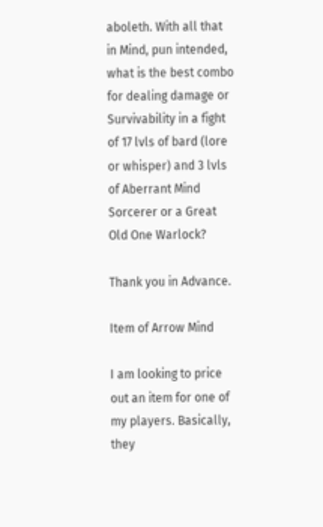aboleth. With all that in Mind, pun intended, what is the best combo for dealing damage or Survivability in a fight of 17 lvls of bard (lore or whisper) and 3 lvls of Aberrant Mind Sorcerer or a Great Old One Warlock?

Thank you in Advance.

Item of Arrow Mind

I am looking to price out an item for one of my players. Basically, they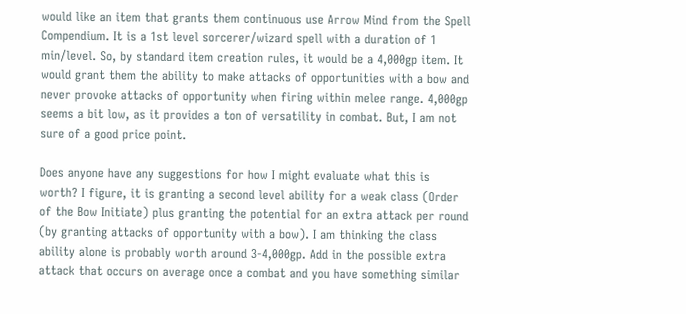would like an item that grants them continuous use Arrow Mind from the Spell Compendium. It is a 1st level sorcerer/wizard spell with a duration of 1 min/level. So, by standard item creation rules, it would be a 4,000gp item. It would grant them the ability to make attacks of opportunities with a bow and never provoke attacks of opportunity when firing within melee range. 4,000gp seems a bit low, as it provides a ton of versatility in combat. But, I am not sure of a good price point.

Does anyone have any suggestions for how I might evaluate what this is worth? I figure, it is granting a second level ability for a weak class (Order of the Bow Initiate) plus granting the potential for an extra attack per round (by granting attacks of opportunity with a bow). I am thinking the class ability alone is probably worth around 3-4,000gp. Add in the possible extra attack that occurs on average once a combat and you have something similar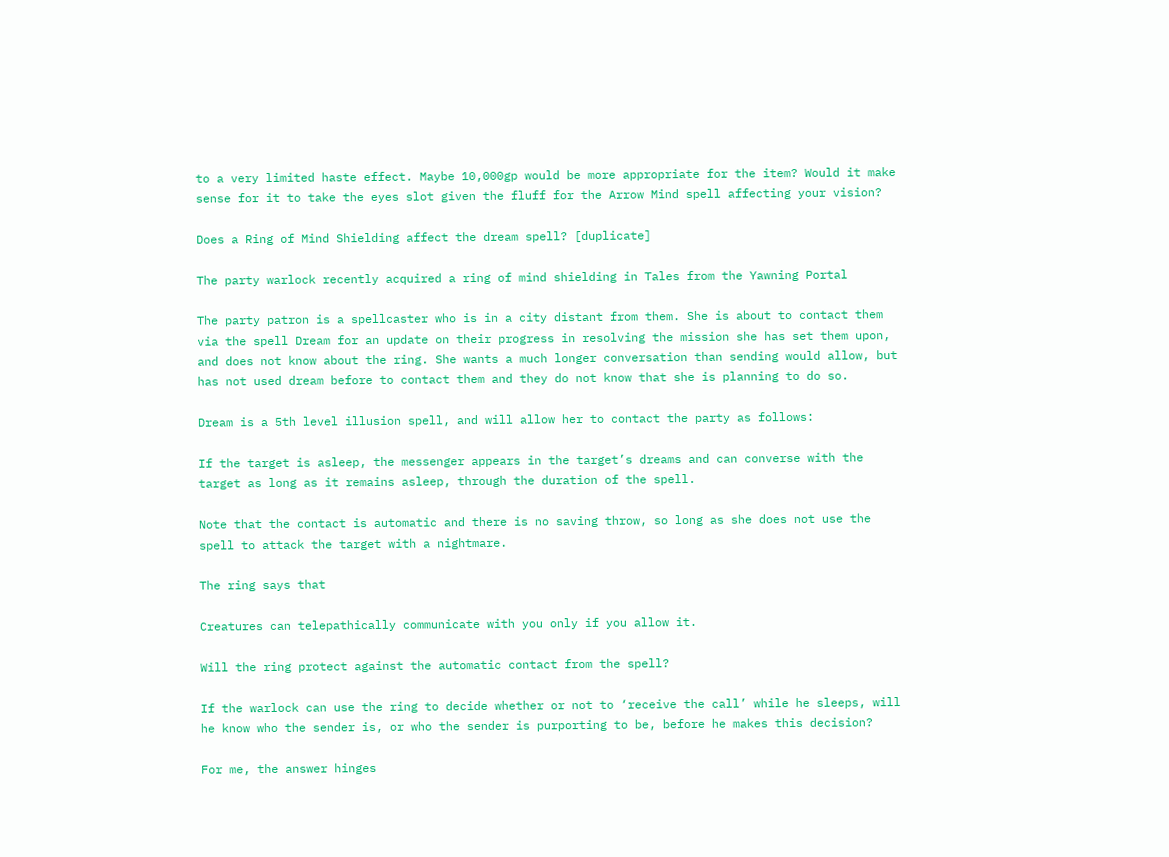to a very limited haste effect. Maybe 10,000gp would be more appropriate for the item? Would it make sense for it to take the eyes slot given the fluff for the Arrow Mind spell affecting your vision?

Does a Ring of Mind Shielding affect the dream spell? [duplicate]

The party warlock recently acquired a ring of mind shielding in Tales from the Yawning Portal

The party patron is a spellcaster who is in a city distant from them. She is about to contact them via the spell Dream for an update on their progress in resolving the mission she has set them upon, and does not know about the ring. She wants a much longer conversation than sending would allow, but has not used dream before to contact them and they do not know that she is planning to do so.

Dream is a 5th level illusion spell, and will allow her to contact the party as follows:

If the target is asleep, the messenger appears in the target’s dreams and can converse with the target as long as it remains asleep, through the duration of the spell.

Note that the contact is automatic and there is no saving throw, so long as she does not use the spell to attack the target with a nightmare.

The ring says that

Creatures can telepathically communicate with you only if you allow it.

Will the ring protect against the automatic contact from the spell?

If the warlock can use the ring to decide whether or not to ‘receive the call’ while he sleeps, will he know who the sender is, or who the sender is purporting to be, before he makes this decision?

For me, the answer hinges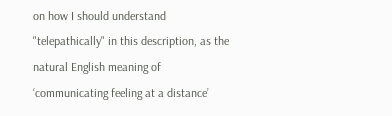on how I should understand "telepathically" in this description, as the natural English meaning of ‘communicating feeling at a distance’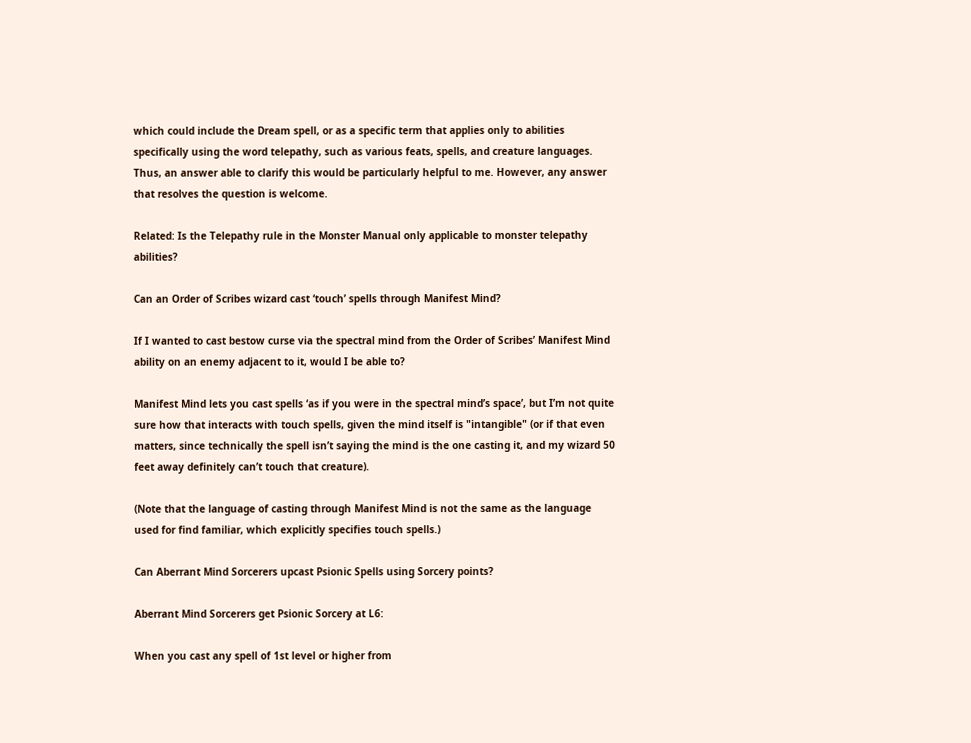which could include the Dream spell, or as a specific term that applies only to abilities specifically using the word telepathy, such as various feats, spells, and creature languages. Thus, an answer able to clarify this would be particularly helpful to me. However, any answer that resolves the question is welcome.

Related: Is the Telepathy rule in the Monster Manual only applicable to monster telepathy abilities?

Can an Order of Scribes wizard cast ‘touch’ spells through Manifest Mind?

If I wanted to cast bestow curse via the spectral mind from the Order of Scribes’ Manifest Mind ability on an enemy adjacent to it, would I be able to?

Manifest Mind lets you cast spells ‘as if you were in the spectral mind’s space’, but I’m not quite sure how that interacts with touch spells, given the mind itself is "intangible" (or if that even matters, since technically the spell isn’t saying the mind is the one casting it, and my wizard 50 feet away definitely can’t touch that creature).

(Note that the language of casting through Manifest Mind is not the same as the language used for find familiar, which explicitly specifies touch spells.)

Can Aberrant Mind Sorcerers upcast Psionic Spells using Sorcery points?

Aberrant Mind Sorcerers get Psionic Sorcery at L6:

When you cast any spell of 1st level or higher from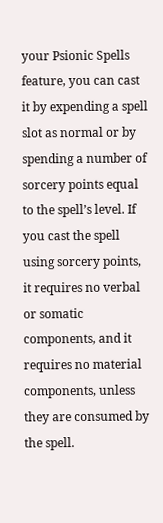your Psionic Spells feature, you can cast it by expending a spell slot as normal or by spending a number of sorcery points equal to the spell’s level. If you cast the spell using sorcery points, it requires no verbal or somatic components, and it requires no material components, unless they are consumed by the spell.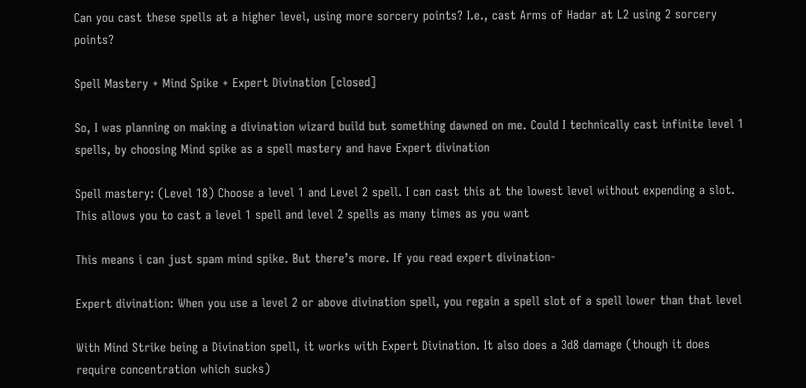Can you cast these spells at a higher level, using more sorcery points? I.e., cast Arms of Hadar at L2 using 2 sorcery points?

Spell Mastery + Mind Spike + Expert Divination [closed]

So, I was planning on making a divination wizard build but something dawned on me. Could I technically cast infinite level 1 spells, by choosing Mind spike as a spell mastery and have Expert divination

Spell mastery: (Level 18) Choose a level 1 and Level 2 spell. I can cast this at the lowest level without expending a slot. This allows you to cast a level 1 spell and level 2 spells as many times as you want

This means i can just spam mind spike. But there’s more. If you read expert divination-

Expert divination: When you use a level 2 or above divination spell, you regain a spell slot of a spell lower than that level

With Mind Strike being a Divination spell, it works with Expert Divination. It also does a 3d8 damage (though it does require concentration which sucks)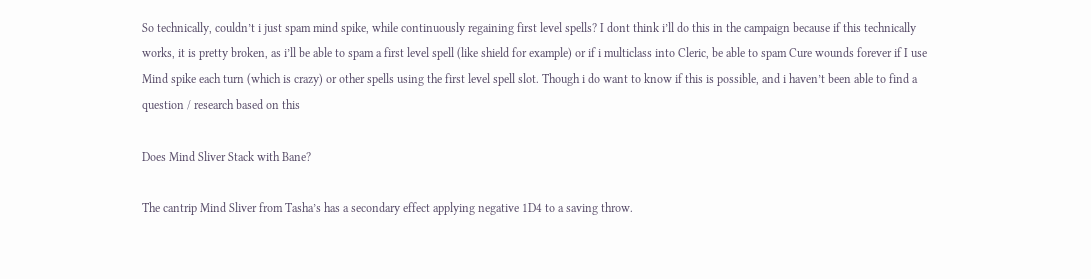So technically, couldn’t i just spam mind spike, while continuously regaining first level spells? I dont think i’ll do this in the campaign because if this technically works, it is pretty broken, as i’ll be able to spam a first level spell (like shield for example) or if i multiclass into Cleric, be able to spam Cure wounds forever if I use Mind spike each turn (which is crazy) or other spells using the first level spell slot. Though i do want to know if this is possible, and i haven’t been able to find a question / research based on this

Does Mind Sliver Stack with Bane?

The cantrip Mind Sliver from Tasha’s has a secondary effect applying negative 1D4 to a saving throw.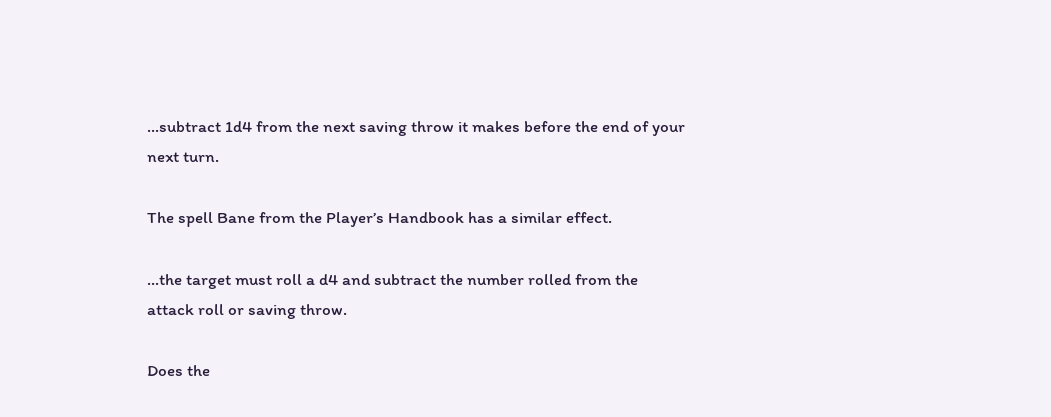…subtract 1d4 from the next saving throw it makes before the end of your next turn.

The spell Bane from the Player’s Handbook has a similar effect.

…the target must roll a d4 and subtract the number rolled from the attack roll or saving throw.

Does the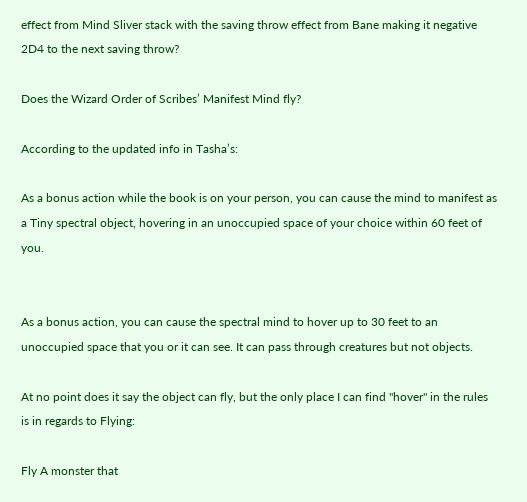effect from Mind Sliver stack with the saving throw effect from Bane making it negative 2D4 to the next saving throw?

Does the Wizard Order of Scribes’ Manifest Mind fly?

According to the updated info in Tasha’s:

As a bonus action while the book is on your person, you can cause the mind to manifest as a Tiny spectral object, hovering in an unoccupied space of your choice within 60 feet of you.


As a bonus action, you can cause the spectral mind to hover up to 30 feet to an unoccupied space that you or it can see. It can pass through creatures but not objects.

At no point does it say the object can fly, but the only place I can find "hover" in the rules is in regards to Flying:

Fly A monster that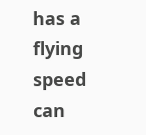has a flying speed can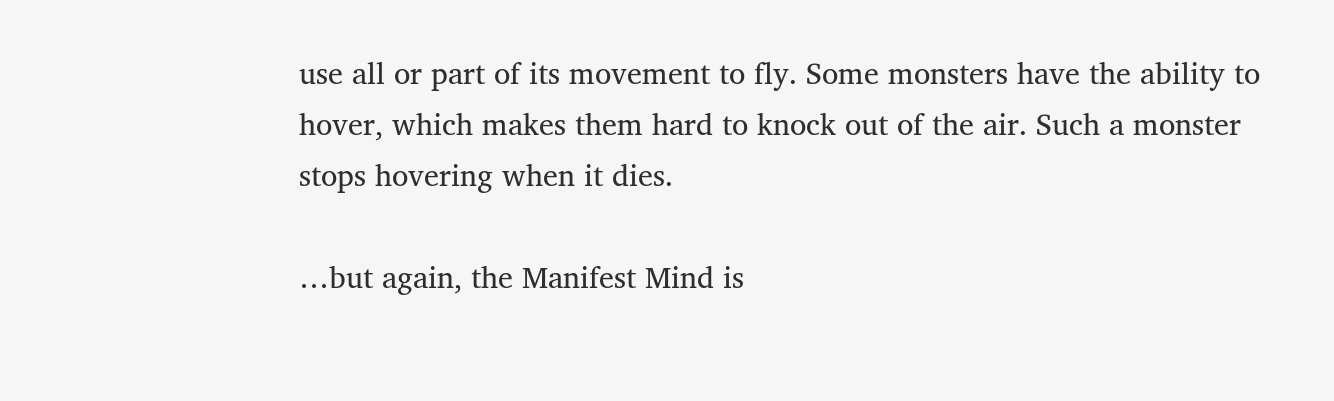use all or part of its movement to fly. Some monsters have the ability to hover, which makes them hard to knock out of the air. Such a monster stops hovering when it dies.

…but again, the Manifest Mind is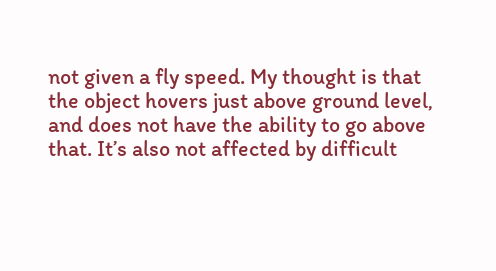not given a fly speed. My thought is that the object hovers just above ground level, and does not have the ability to go above that. It’s also not affected by difficult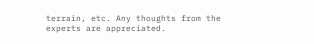terrain, etc. Any thoughts from the experts are appreciated.